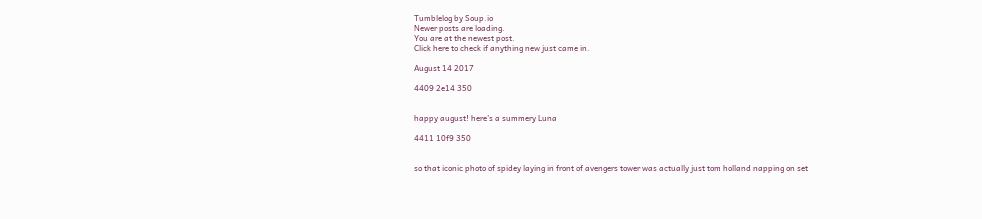Tumblelog by Soup.io
Newer posts are loading.
You are at the newest post.
Click here to check if anything new just came in.

August 14 2017

4409 2e14 350


happy august! here’s a summery Luna

4411 10f9 350


so that iconic photo of spidey laying in front of avengers tower was actually just tom holland napping on set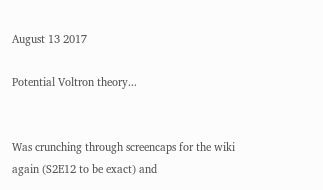August 13 2017

Potential Voltron theory...


Was crunching through screencaps for the wiki again (S2E12 to be exact) and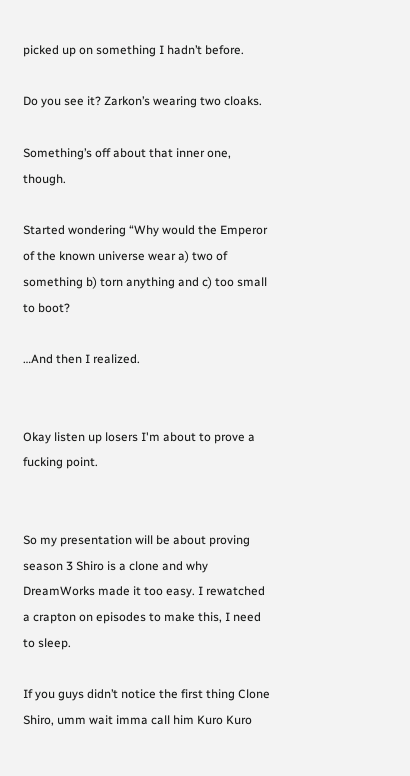picked up on something I hadn’t before.

Do you see it? Zarkon’s wearing two cloaks.

Something’s off about that inner one, though.

Started wondering “Why would the Emperor of the known universe wear a) two of something b) torn anything and c) too small to boot?

…And then I realized.


Okay listen up losers I'm about to prove a fucking point.


So my presentation will be about proving season 3 Shiro is a clone and why DreamWorks made it too easy. I rewatched a crapton on episodes to make this, I need to sleep.

If you guys didn’t notice the first thing Clone Shiro, umm wait imma call him Kuro Kuro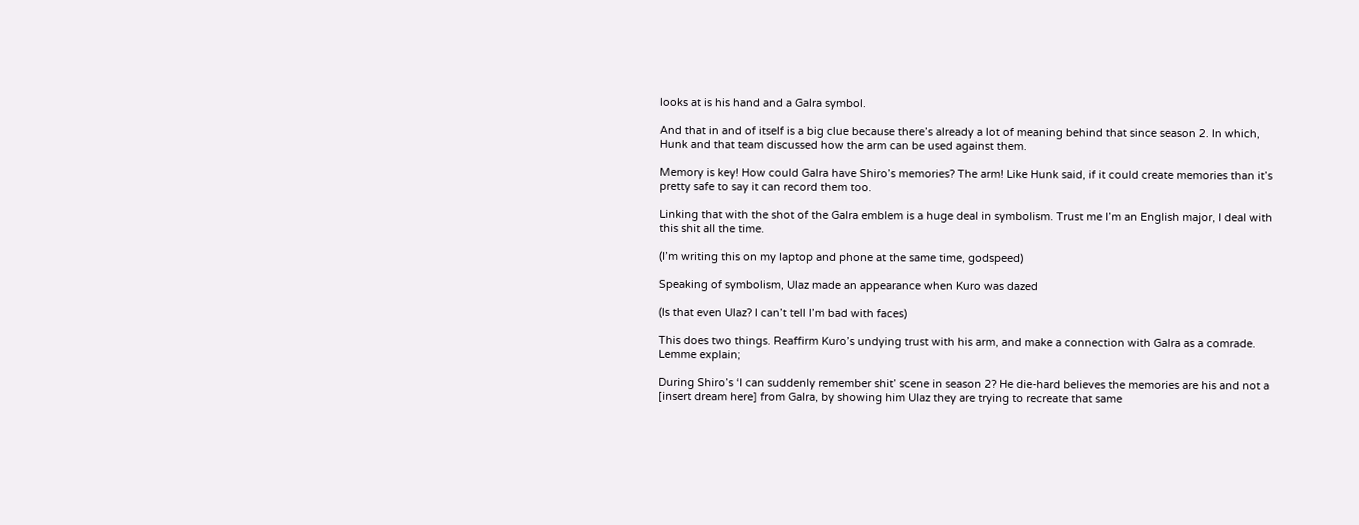looks at is his hand and a Galra symbol.

And that in and of itself is a big clue because there’s already a lot of meaning behind that since season 2. In which, Hunk and that team discussed how the arm can be used against them.

Memory is key! How could Galra have Shiro’s memories? The arm! Like Hunk said, if it could create memories than it’s pretty safe to say it can record them too.

Linking that with the shot of the Galra emblem is a huge deal in symbolism. Trust me I’m an English major, I deal with this shit all the time.

(I’m writing this on my laptop and phone at the same time, godspeed)

Speaking of symbolism, Ulaz made an appearance when Kuro was dazed

(Is that even Ulaz? I can’t tell I’m bad with faces)

This does two things. Reaffirm Kuro’s undying trust with his arm, and make a connection with Galra as a comrade. Lemme explain;

During Shiro’s ‘I can suddenly remember shit’ scene in season 2? He die-hard believes the memories are his and not a [insert dream here] from Galra, by showing him Ulaz they are trying to recreate that same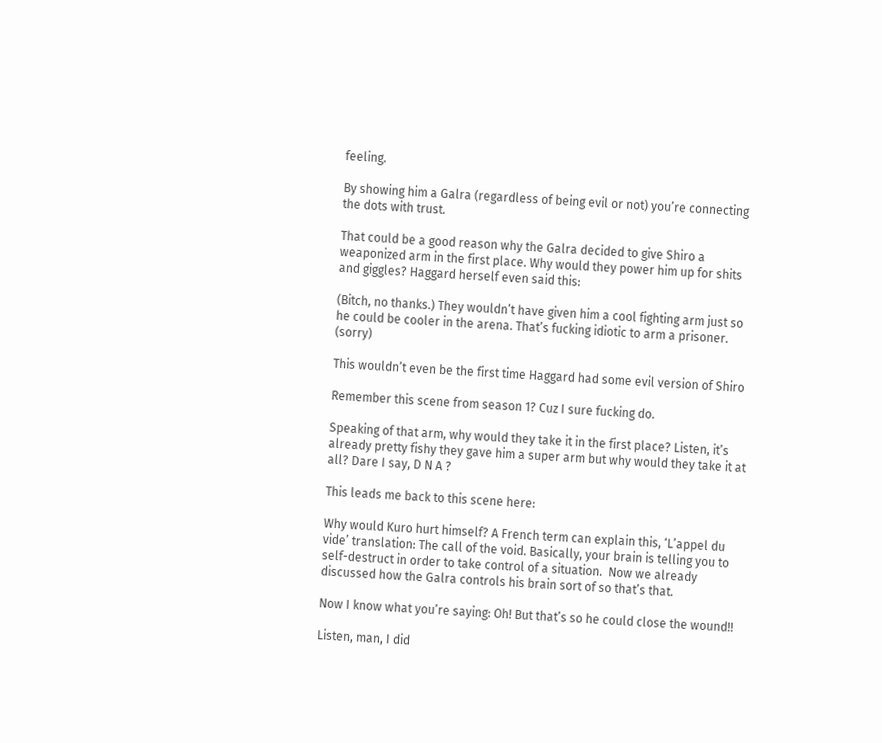feeling.

By showing him a Galra (regardless of being evil or not) you’re connecting the dots with trust.

That could be a good reason why the Galra decided to give Shiro a weaponized arm in the first place. Why would they power him up for shits and giggles? Haggard herself even said this:

(Bitch, no thanks.) They wouldn’t have given him a cool fighting arm just so he could be cooler in the arena. That’s fucking idiotic to arm a prisoner. (sorry)

This wouldn’t even be the first time Haggard had some evil version of Shiro

Remember this scene from season 1? Cuz I sure fucking do.

Speaking of that arm, why would they take it in the first place? Listen, it’s already pretty fishy they gave him a super arm but why would they take it at all? Dare I say, D N A ?

This leads me back to this scene here:

Why would Kuro hurt himself? A French term can explain this, ‘L’appel du vide’ translation: The call of the void. Basically, your brain is telling you to self-destruct in order to take control of a situation.  Now we already discussed how the Galra controls his brain sort of so that’s that.

Now I know what you’re saying: Oh! But that’s so he could close the wound!!

Listen, man, I did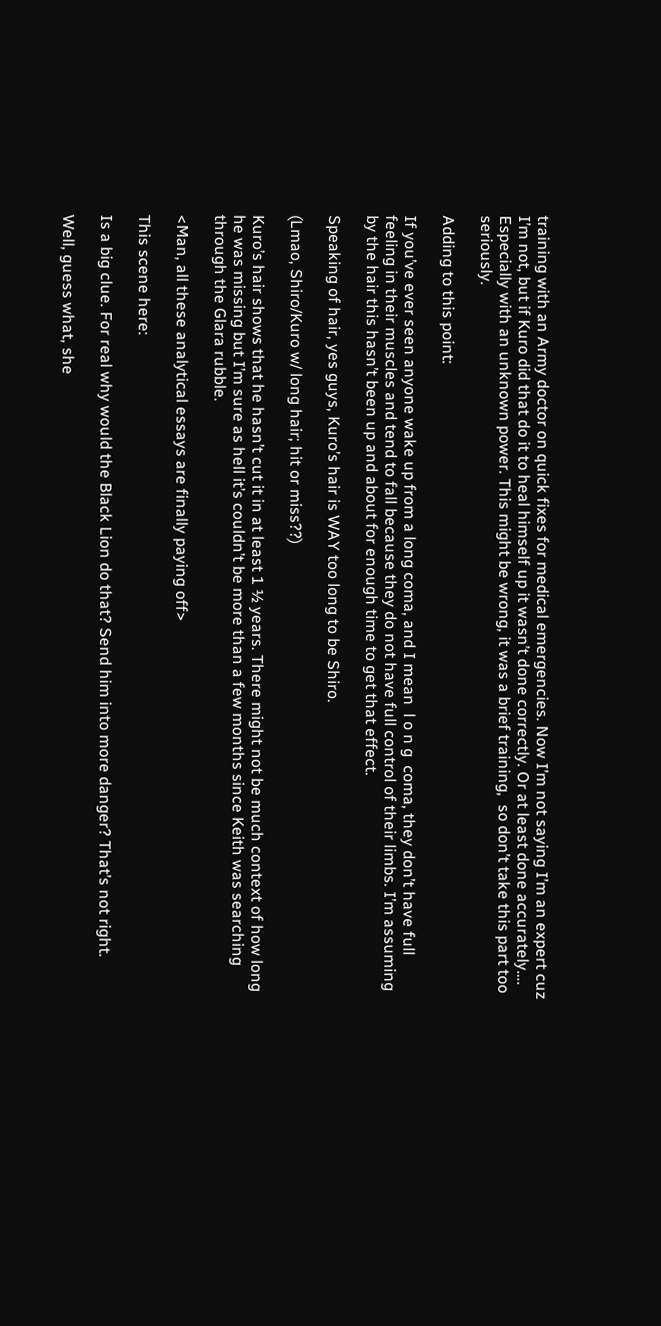training with an Army doctor on quick fixes for medical emergencies. Now I’m not saying I’m an expert cuz I’m not, but if Kuro did that do it to heal himself up it wasn’t done correctly. Or at least done accurately…. Especially with an unknown power. This might be wrong, it was a brief training,  so don’t take this part too seriously.

Adding to this point:

If you’ve ever seen anyone wake up from a long coma, and I mean  l o n g  coma, they don’t have full feeling in their muscles and tend to fall because they do not have full control of their limbs. I’m assuming by the hair this hasn’t been up and about for enough time to get that effect.

Speaking of hair, yes guys, Kuro’s hair is WAY too long to be Shiro.

(Lmao, Shiro/Kuro w/ long hair; hit or miss??)

Kuro’s hair shows that he hasn’t cut it in at least 1 ½ years. There might not be much context of how long he was missing but I’m sure as hell it’s couldn’t be more than a few months since Keith was searching through the Glara rubble.

<Man, all these analytical essays are finally paying off>

This scene here:

Is a big clue. For real why would the Black Lion do that? Send him into more danger? That’s not right.

Well, guess what, she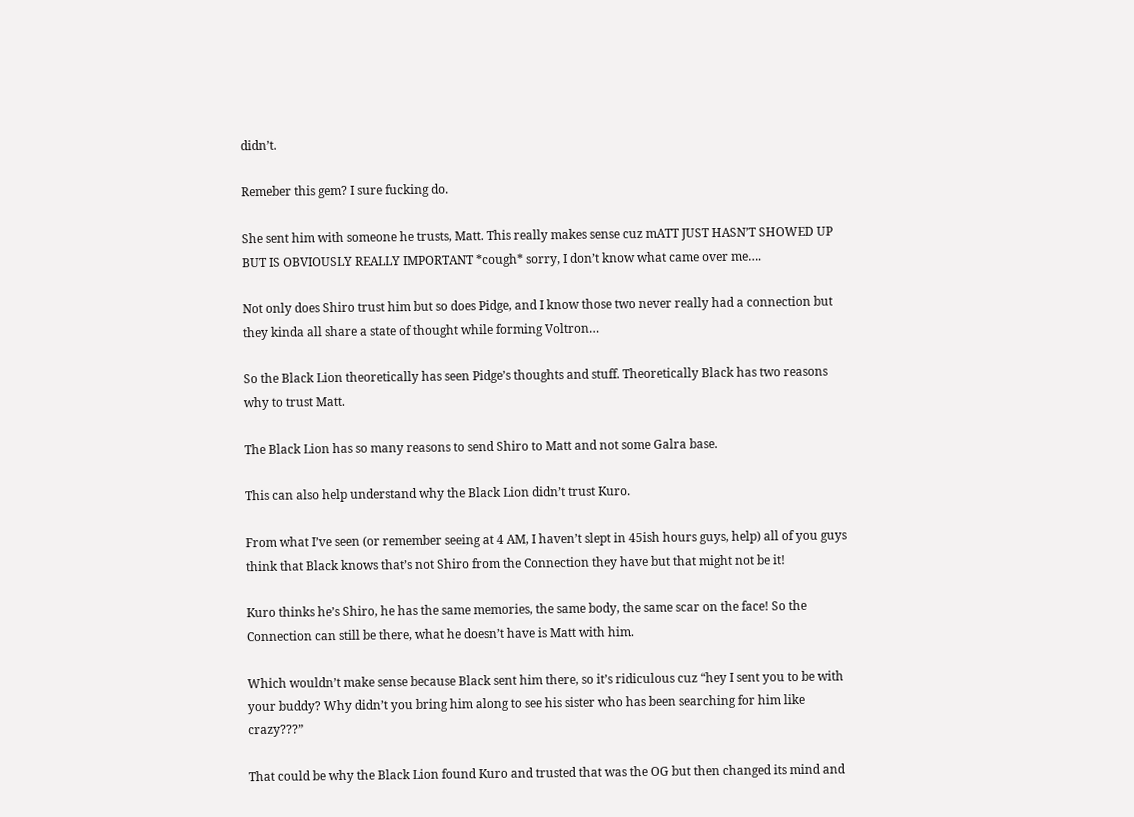didn’t.

Remeber this gem? I sure fucking do.

She sent him with someone he trusts, Matt. This really makes sense cuz mATT JUST HASN’T SHOWED UP BUT IS OBVIOUSLY REALLY IMPORTANT *cough* sorry, I don’t know what came over me….

Not only does Shiro trust him but so does Pidge, and I know those two never really had a connection but they kinda all share a state of thought while forming Voltron…

So the Black Lion theoretically has seen Pidge’s thoughts and stuff. Theoretically Black has two reasons why to trust Matt.

The Black Lion has so many reasons to send Shiro to Matt and not some Galra base.

This can also help understand why the Black Lion didn’t trust Kuro.

From what I’ve seen (or remember seeing at 4 AM, I haven’t slept in 45ish hours guys, help) all of you guys think that Black knows that’s not Shiro from the Connection they have but that might not be it!

Kuro thinks he’s Shiro, he has the same memories, the same body, the same scar on the face! So the Connection can still be there, what he doesn’t have is Matt with him.

Which wouldn’t make sense because Black sent him there, so it’s ridiculous cuz “hey I sent you to be with your buddy? Why didn’t you bring him along to see his sister who has been searching for him like crazy???”

That could be why the Black Lion found Kuro and trusted that was the OG but then changed its mind and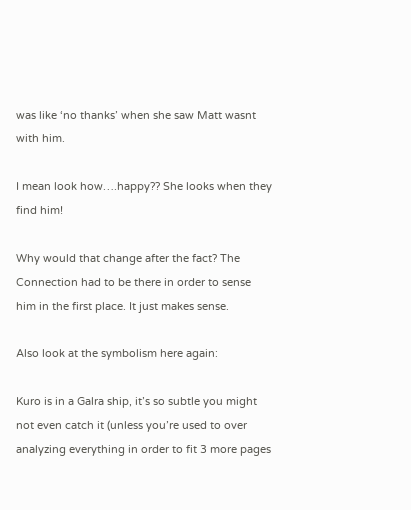was like ‘no thanks’ when she saw Matt wasnt with him.

I mean look how….happy?? She looks when they find him!

Why would that change after the fact? The Connection had to be there in order to sense him in the first place. It just makes sense.

Also look at the symbolism here again:

Kuro is in a Galra ship, it’s so subtle you might not even catch it (unless you’re used to over analyzing everything in order to fit 3 more pages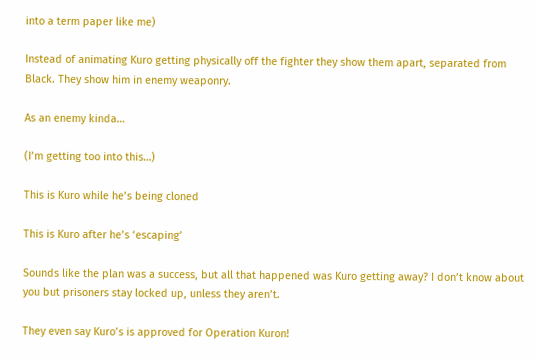into a term paper like me)

Instead of animating Kuro getting physically off the fighter they show them apart, separated from Black. They show him in enemy weaponry.

As an enemy kinda…

(I’m getting too into this…)

This is Kuro while he’s being cloned

This is Kuro after he’s ‘escaping’

Sounds like the plan was a success, but all that happened was Kuro getting away? I don’t know about you but prisoners stay locked up, unless they aren’t.

They even say Kuro’s is approved for Operation Kuron!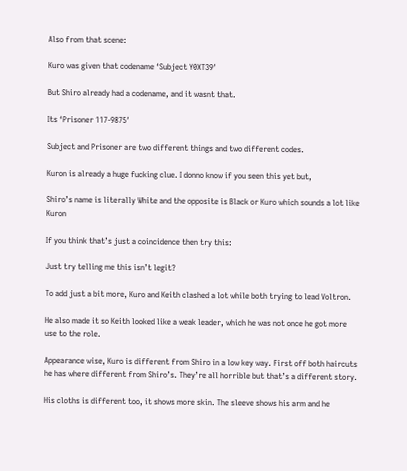Also from that scene:

Kuro was given that codename ‘Subject Y0XT39′

But Shiro already had a codename, and it wasnt that.

Its ‘Prisoner 117-9875′

Subject and Prisoner are two different things and two different codes.

Kuron is already a huge fucking clue. I donno know if you seen this yet but,

Shiro’s name is literally White and the opposite is Black or Kuro which sounds a lot like Kuron

If you think that’s just a coincidence then try this:

Just try telling me this isn’t legit?

To add just a bit more, Kuro and Keith clashed a lot while both trying to lead Voltron.

He also made it so Keith looked like a weak leader, which he was not once he got more use to the role.

Appearance wise, Kuro is different from Shiro in a low key way. First off both haircuts he has where different from Shiro’s. They’re all horrible but that’s a different story.

His cloths is different too, it shows more skin. The sleeve shows his arm and he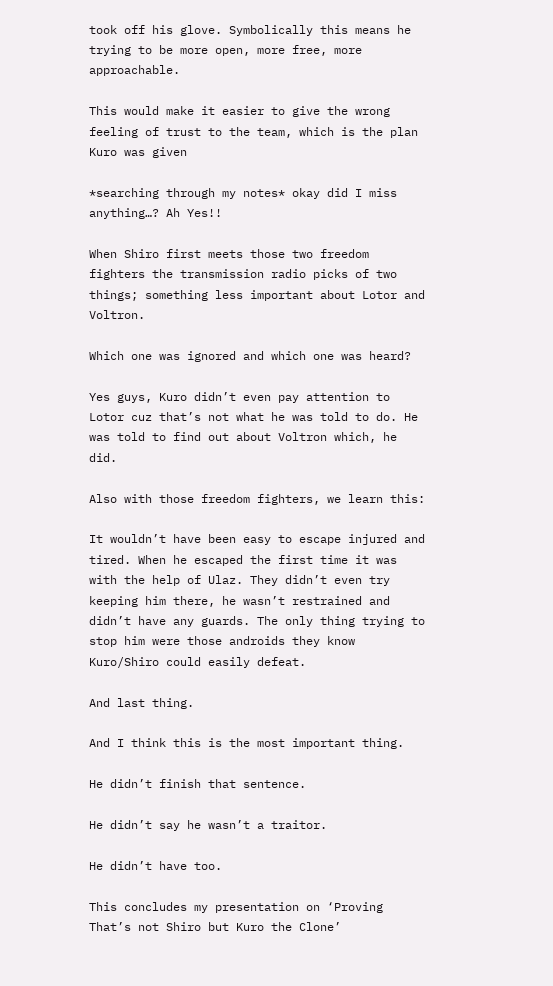took off his glove. Symbolically this means he trying to be more open, more free, more approachable.

This would make it easier to give the wrong feeling of trust to the team, which is the plan Kuro was given

*searching through my notes* okay did I miss anything…? Ah Yes!!

When Shiro first meets those two freedom fighters the transmission radio picks of two things; something less important about Lotor and Voltron.

Which one was ignored and which one was heard?

Yes guys, Kuro didn’t even pay attention to Lotor cuz that’s not what he was told to do. He was told to find out about Voltron which, he did.

Also with those freedom fighters, we learn this:

It wouldn’t have been easy to escape injured and tired. When he escaped the first time it was with the help of Ulaz. They didn’t even try keeping him there, he wasn’t restrained and didn’t have any guards. The only thing trying to stop him were those androids they know Kuro/Shiro could easily defeat.

And last thing.

And I think this is the most important thing.

He didn’t finish that sentence.

He didn’t say he wasn’t a traitor.

He didn’t have too.

This concludes my presentation on ‘Proving That’s not Shiro but Kuro the Clone’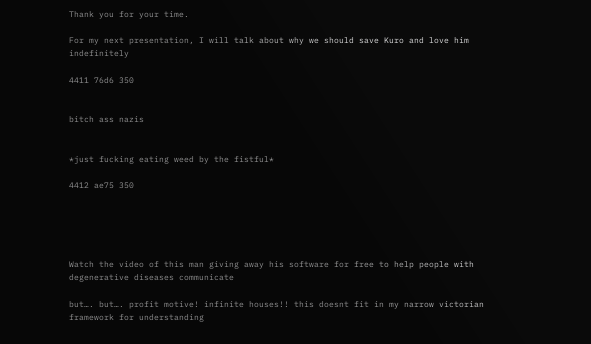Thank you for your time.

For my next presentation, I will talk about why we should save Kuro and love him indefinitely

4411 76d6 350


bitch ass nazis


*just fucking eating weed by the fistful*

4412 ae75 350





Watch the video of this man giving away his software for free to help people with degenerative diseases communicate

but…. but…. profit motive! infinite houses!! this doesnt fit in my narrow victorian framework for understanding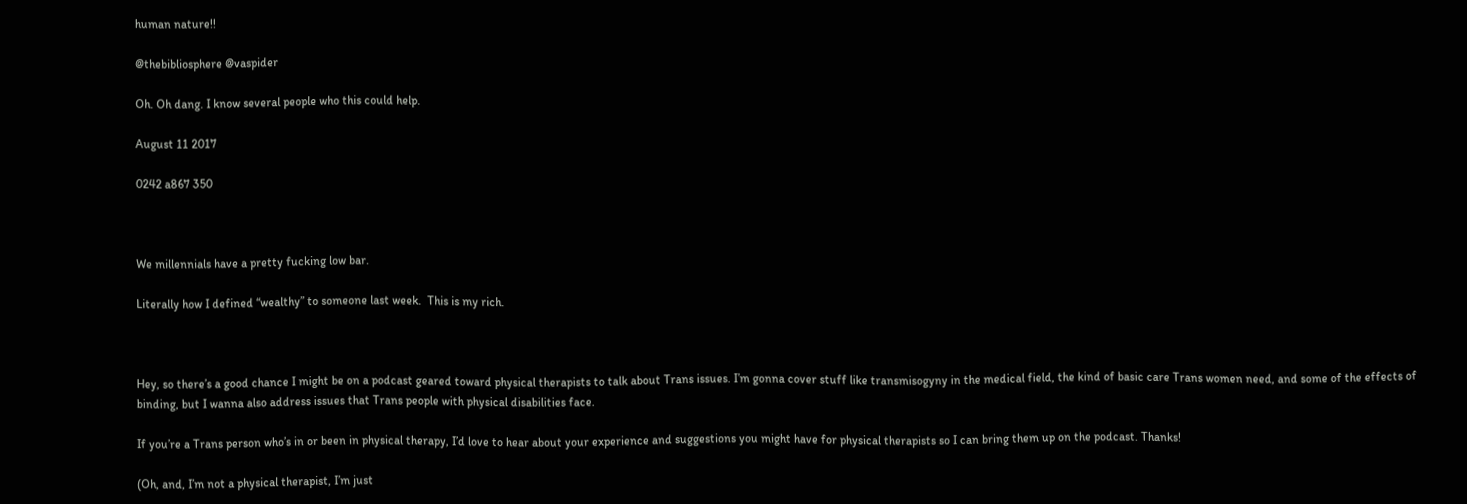human nature!!

@thebibliosphere @vaspider

Oh. Oh dang. I know several people who this could help.

August 11 2017

0242 a867 350



We millennials have a pretty fucking low bar.

Literally how I defined “wealthy” to someone last week.  This is my rich.



Hey, so there’s a good chance I might be on a podcast geared toward physical therapists to talk about Trans issues. I’m gonna cover stuff like transmisogyny in the medical field, the kind of basic care Trans women need, and some of the effects of binding, but I wanna also address issues that Trans people with physical disabilities face.

If you’re a Trans person who’s in or been in physical therapy, I’d love to hear about your experience and suggestions you might have for physical therapists so I can bring them up on the podcast. Thanks!

(Oh, and, I’m not a physical therapist, I’m just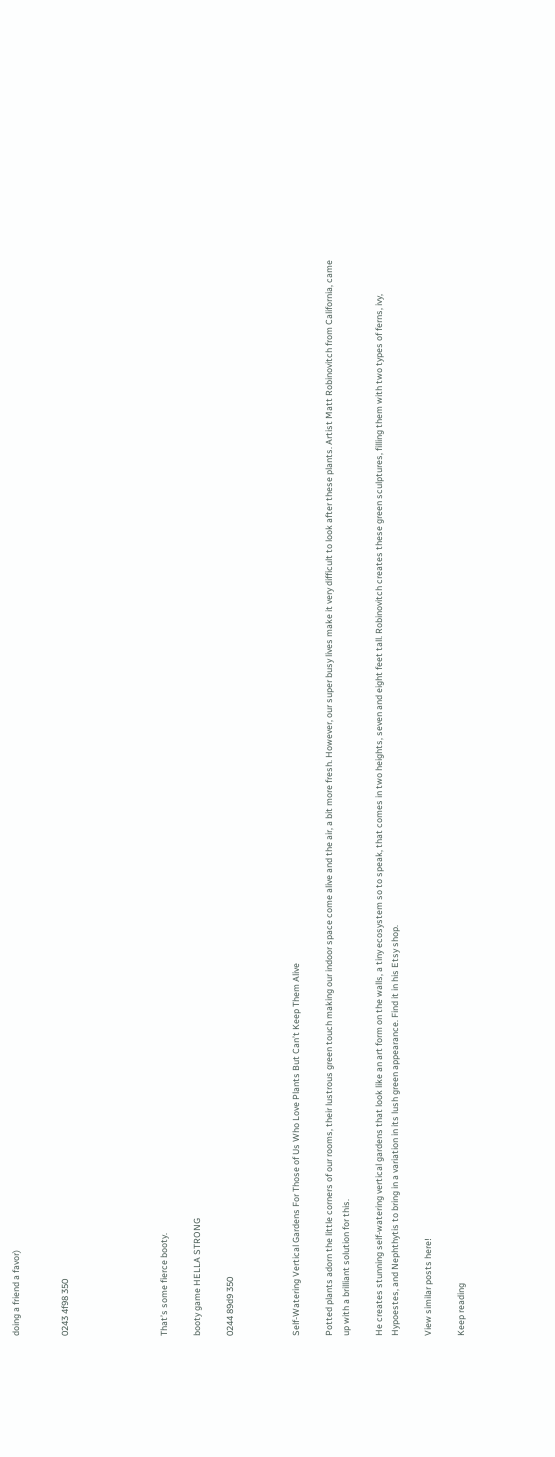doing a friend a favor)


0243 4f98 350





That’s some fierce booty.

booty game HELLA STRONG

0244 89d9 350



Self-Watering Vertical Gardens For Those of Us Who Love Plants But Can’t Keep Them Alive

Potted plants adorn the little corners of our rooms, their lustrous green touch making our indoor space come alive and the air, a bit more fresh. However, our super busy lives make it very difficult to look after these plants. Artist Matt Robinovitch from California, came up with a brilliant solution for this.

He creates stunning self-watering vertical gardens that look like an art form on the walls, a tiny ecosystem so to speak, that comes in two heights, seven and eight feet tall. Robinovitch creates these green sculptures, filling them with two types of ferns, ivy, Hypoestes, and Nephthytis to bring in a variation in its lush green appearance. Find it in his Etsy shop.

View similar posts here!

Keep reading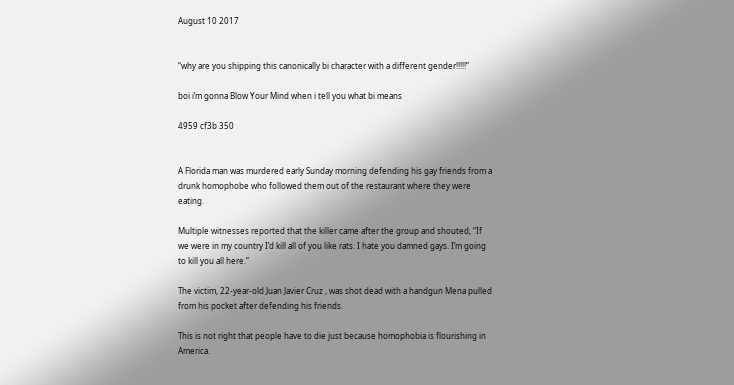August 10 2017


“why are you shipping this canonically bi character with a different gender!!!!!”

boi i’m gonna Blow Your Mind when i tell you what bi means

4959 cf3b 350


A Florida man was murdered early Sunday morning defending his gay friends from a drunk homophobe who followed them out of the restaurant where they were eating.

Multiple witnesses reported that the killer came after the group and shouted, “If we were in my country I’d kill all of you like rats. I hate you damned gays. I’m going to kill you all here.”

The victim, 22-year-old Juan Javier Cruz , was shot dead with a handgun Mena pulled from his pocket after defending his friends.

This is not right that people have to die just because homophobia is flourishing in America.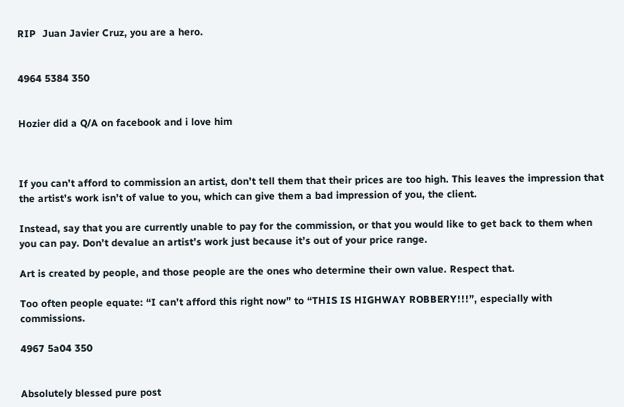RIP  Juan Javier Cruz, you are a hero.


4964 5384 350


Hozier did a Q/A on facebook and i love him



If you can’t afford to commission an artist, don’t tell them that their prices are too high. This leaves the impression that the artist’s work isn’t of value to you, which can give them a bad impression of you, the client.

Instead, say that you are currently unable to pay for the commission, or that you would like to get back to them when you can pay. Don’t devalue an artist’s work just because it’s out of your price range.

Art is created by people, and those people are the ones who determine their own value. Respect that.

Too often people equate: “I can’t afford this right now” to “THIS IS HIGHWAY ROBBERY!!!”, especially with commissions.

4967 5a04 350


Absolutely blessed pure post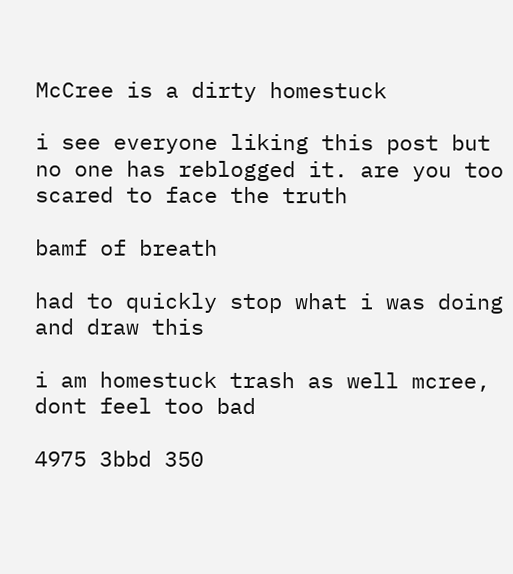McCree is a dirty homestuck

i see everyone liking this post but no one has reblogged it. are you too scared to face the truth

bamf of breath

had to quickly stop what i was doing and draw this

i am homestuck trash as well mcree, dont feel too bad

4975 3bbd 350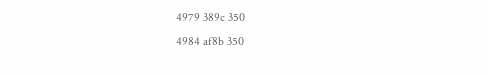4979 389c 350
4984 af8b 350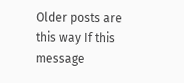Older posts are this way If this message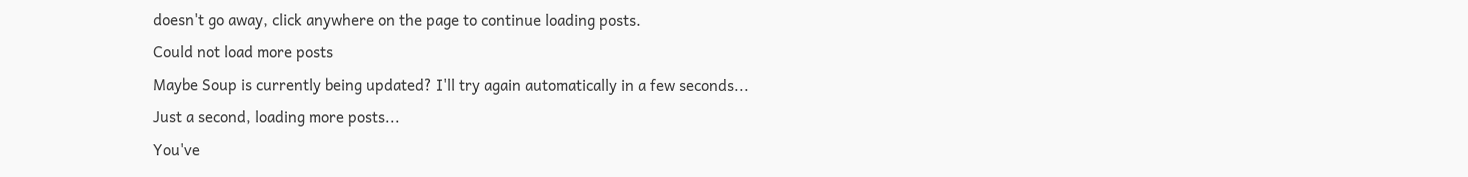doesn't go away, click anywhere on the page to continue loading posts.
Could not load more posts
Maybe Soup is currently being updated? I'll try again automatically in a few seconds...
Just a second, loading more posts...
You've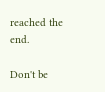reached the end.

Don't be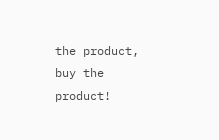the product, buy the product!